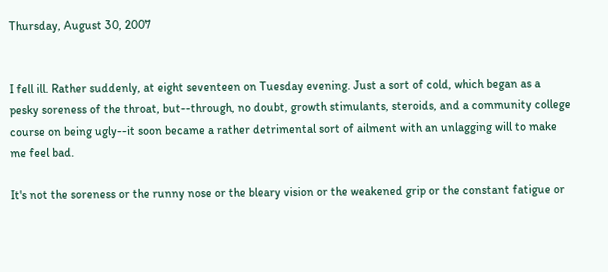Thursday, August 30, 2007


I fell ill. Rather suddenly, at eight seventeen on Tuesday evening. Just a sort of cold, which began as a pesky soreness of the throat, but--through, no doubt, growth stimulants, steroids, and a community college course on being ugly--it soon became a rather detrimental sort of ailment with an unlagging will to make me feel bad.

It's not the soreness or the runny nose or the bleary vision or the weakened grip or the constant fatigue or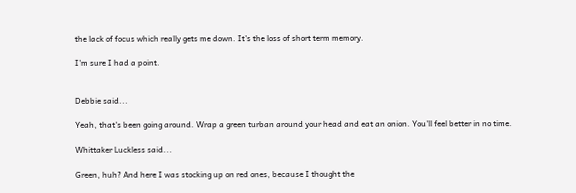the lack of focus which really gets me down. It's the loss of short term memory.

I'm sure I had a point.


Debbie said...

Yeah, that's been going around. Wrap a green turban around your head and eat an onion. You'll feel better in no time.

Whittaker Luckless said...

Green, huh? And here I was stocking up on red ones, because I thought the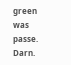green was passe. Darn.